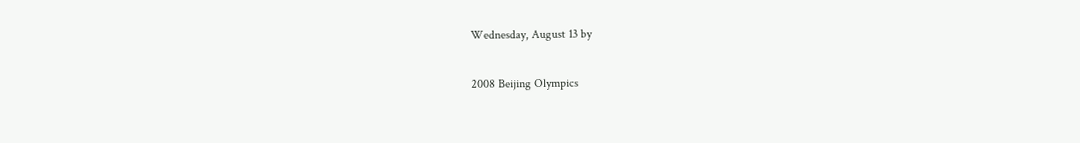Wednesday, August 13 by

2008 Beijing Olympics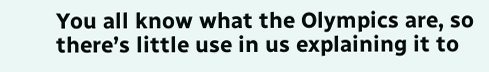You all know what the Olympics are, so there’s little use in us explaining it to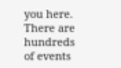you here. There are hundreds of events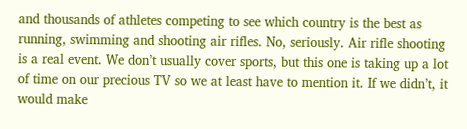and thousands of athletes competing to see which country is the best as running, swimming and shooting air rifles. No, seriously. Air rifle shooting is a real event. We don’t usually cover sports, but this one is taking up a lot of time on our precious TV so we at least have to mention it. If we didn’t, it would make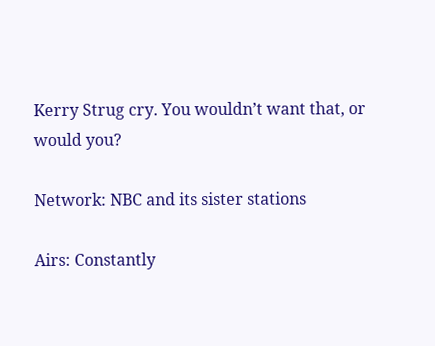Kerry Strug cry. You wouldn’t want that, or would you?

Network: NBC and its sister stations

Airs: Constantly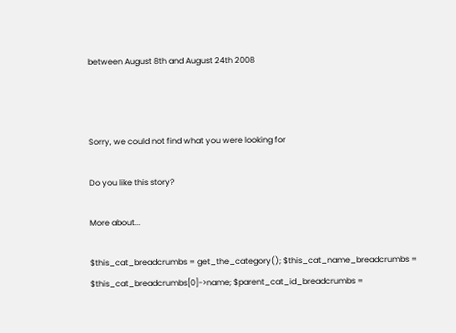between August 8th and August 24th 2008



Sorry, we could not find what you were looking for

Do you like this story?

More about...

$this_cat_breadcrumbs = get_the_category(); $this_cat_name_breadcrumbs = $this_cat_breadcrumbs[0]->name; $parent_cat_id_breadcrumbs =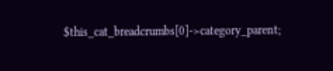$this_cat_breadcrumbs[0]->category_parent;